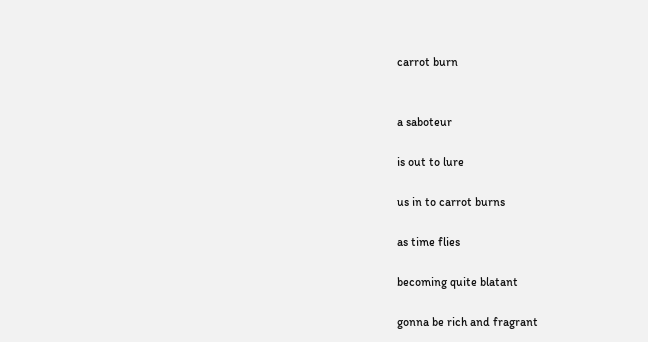carrot burn


a saboteur

is out to lure

us in to carrot burns

as time flies

becoming quite blatant

gonna be rich and fragrant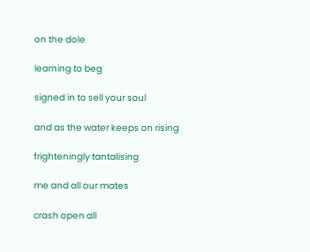on the dole

learning to beg

signed in to sell your soul

and as the water keeps on rising

frighteningly tantalising

me and all our mates

crash open all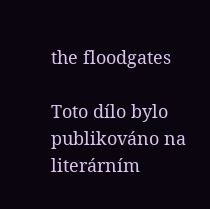the floodgates

Toto dílo bylo publikováno na literárním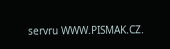servru WWW.PISMAK.CZ.